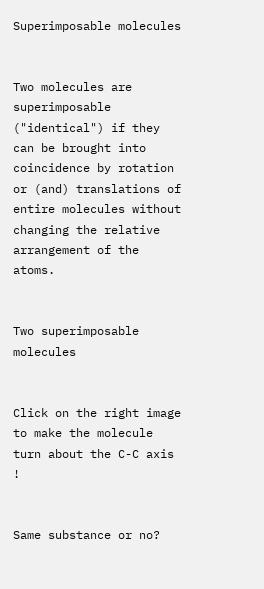Superimposable molecules


Two molecules are superimposable ("identical") if they can be brought into coincidence by rotation or (and) translations of entire molecules without changing the relative arrangement of the atoms.


Two superimposable molecules


Click on the right image to make the molecule turn about the C-C axis !


Same substance or no?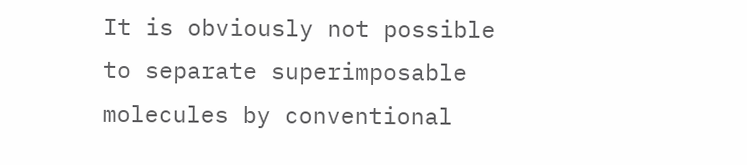It is obviously not possible to separate superimposable molecules by conventional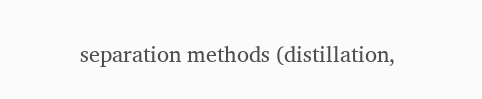separation methods (distillation,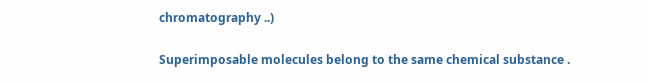chromatography ..)

Superimposable molecules belong to the same chemical substance .